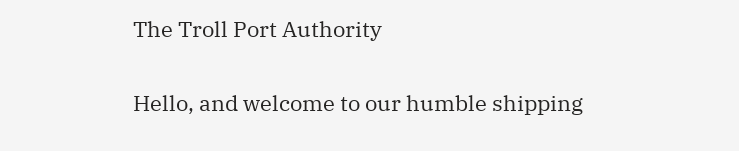The Troll Port Authority

Hello, and welcome to our humble shipping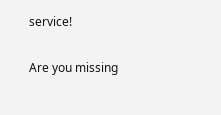service!

Are you missing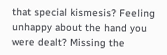that special kismesis? Feeling unhappy about the hand you were dealt? Missing the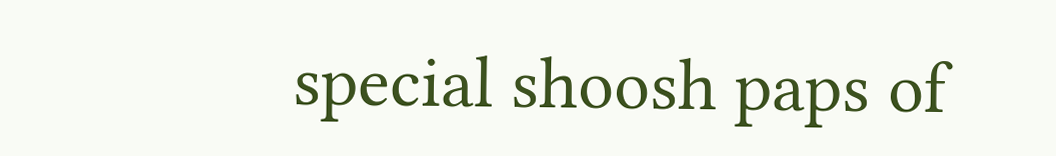special shoosh paps of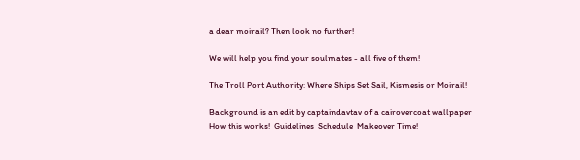a dear moirail? Then look no further!

We will help you find your soulmates - all five of them!

The Troll Port Authority: Where Ships Set Sail, Kismesis or Moirail!

Background is an edit by captaindavtav of a cairovercoat wallpaper
How this works!  Guidelines  Schedule  Makeover Time!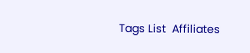Tags List  Affiliates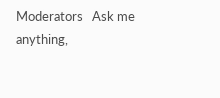Moderators   Ask me anything,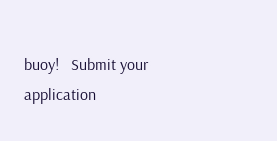buoy!   Submit your application